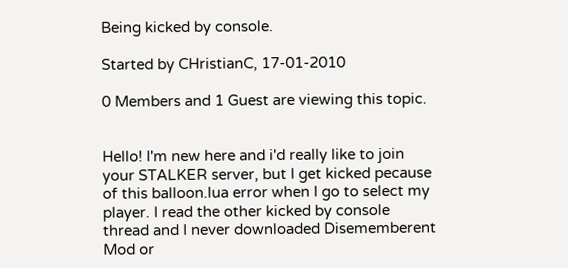Being kicked by console.

Started by CHristianC, 17-01-2010

0 Members and 1 Guest are viewing this topic.


Hello! I'm new here and i'd really like to join your STALKER server, but I get kicked pecause of this balloon.lua error when I go to select my player. I read the other kicked by console thread and I never downloaded Disememberent Mod or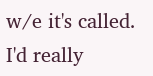w/e it's called. I'd really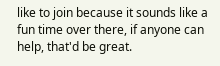like to join because it sounds like a fun time over there, if anyone can help, that'd be great.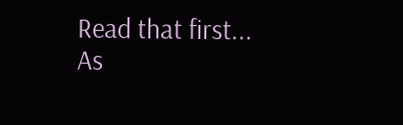Read that first...
As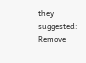they suggested: Remove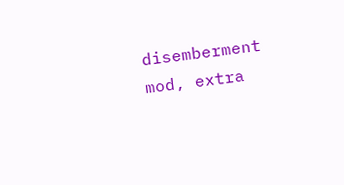disemberment mod, extra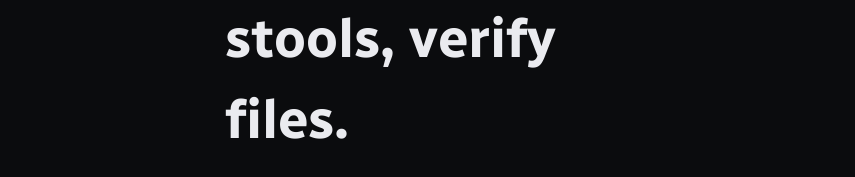stools, verify files.